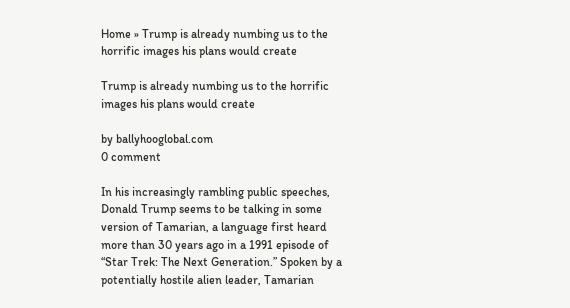Home » Trump is already numbing us to the horrific images his plans would create

Trump is already numbing us to the horrific images his plans would create

by ballyhooglobal.com
0 comment

In his increasingly rambling public speeches, Donald Trump seems to be talking in some version of Tamarian, a language first heard more than 30 years ago in a 1991 episode of “Star Trek: The Next Generation.” Spoken by a potentially hostile alien leader, Tamarian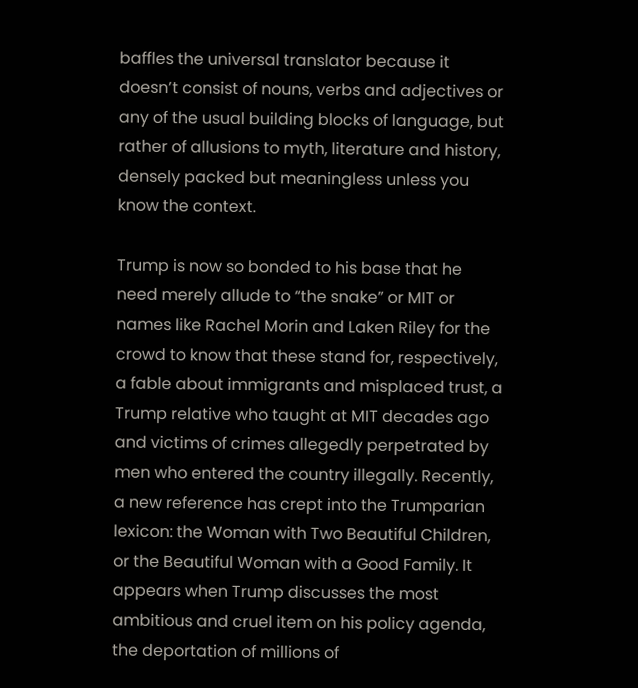baffles the universal translator because it doesn’t consist of nouns, verbs and adjectives or any of the usual building blocks of language, but rather of allusions to myth, literature and history, densely packed but meaningless unless you know the context.

Trump is now so bonded to his base that he need merely allude to “the snake” or MIT or names like Rachel Morin and Laken Riley for the crowd to know that these stand for, respectively, a fable about immigrants and misplaced trust, a Trump relative who taught at MIT decades ago and victims of crimes allegedly perpetrated by men who entered the country illegally. Recently, a new reference has crept into the Trumparian lexicon: the Woman with Two Beautiful Children, or the Beautiful Woman with a Good Family. It appears when Trump discusses the most ambitious and cruel item on his policy agenda, the deportation of millions of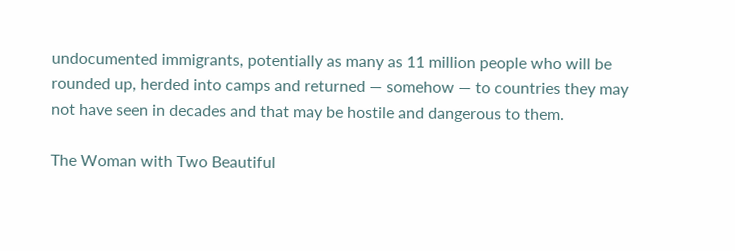undocumented immigrants, potentially as many as 11 million people who will be rounded up, herded into camps and returned — somehow — to countries they may not have seen in decades and that may be hostile and dangerous to them.

The Woman with Two Beautiful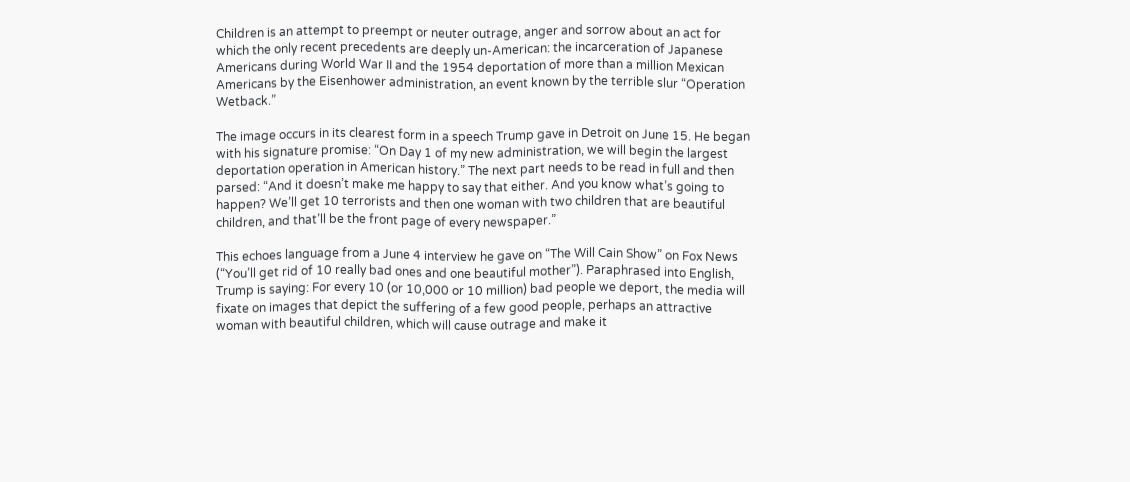Children is an attempt to preempt or neuter outrage, anger and sorrow about an act for which the only recent precedents are deeply un-American: the incarceration of Japanese Americans during World War II and the 1954 deportation of more than a million Mexican Americans by the Eisenhower administration, an event known by the terrible slur “Operation Wetback.”

The image occurs in its clearest form in a speech Trump gave in Detroit on June 15. He began with his signature promise: “On Day 1 of my new administration, we will begin the largest deportation operation in American history.” The next part needs to be read in full and then parsed: “And it doesn’t make me happy to say that either. And you know what’s going to happen? We’ll get 10 terrorists and then one woman with two children that are beautiful children, and that’ll be the front page of every newspaper.”

This echoes language from a June 4 interview he gave on “The Will Cain Show” on Fox News (“You’ll get rid of 10 really bad ones and one beautiful mother”). Paraphrased into English, Trump is saying: For every 10 (or 10,000 or 10 million) bad people we deport, the media will fixate on images that depict the suffering of a few good people, perhaps an attractive woman with beautiful children, which will cause outrage and make it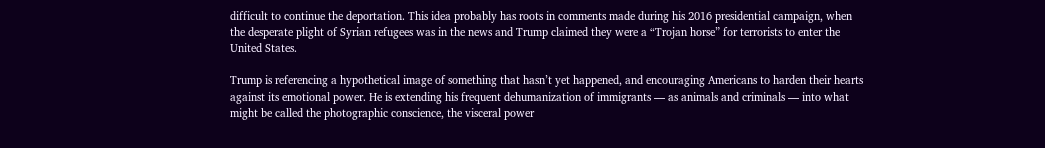difficult to continue the deportation. This idea probably has roots in comments made during his 2016 presidential campaign, when the desperate plight of Syrian refugees was in the news and Trump claimed they were a “Trojan horse” for terrorists to enter the United States.

Trump is referencing a hypothetical image of something that hasn’t yet happened, and encouraging Americans to harden their hearts against its emotional power. He is extending his frequent dehumanization of immigrants — as animals and criminals — into what might be called the photographic conscience, the visceral power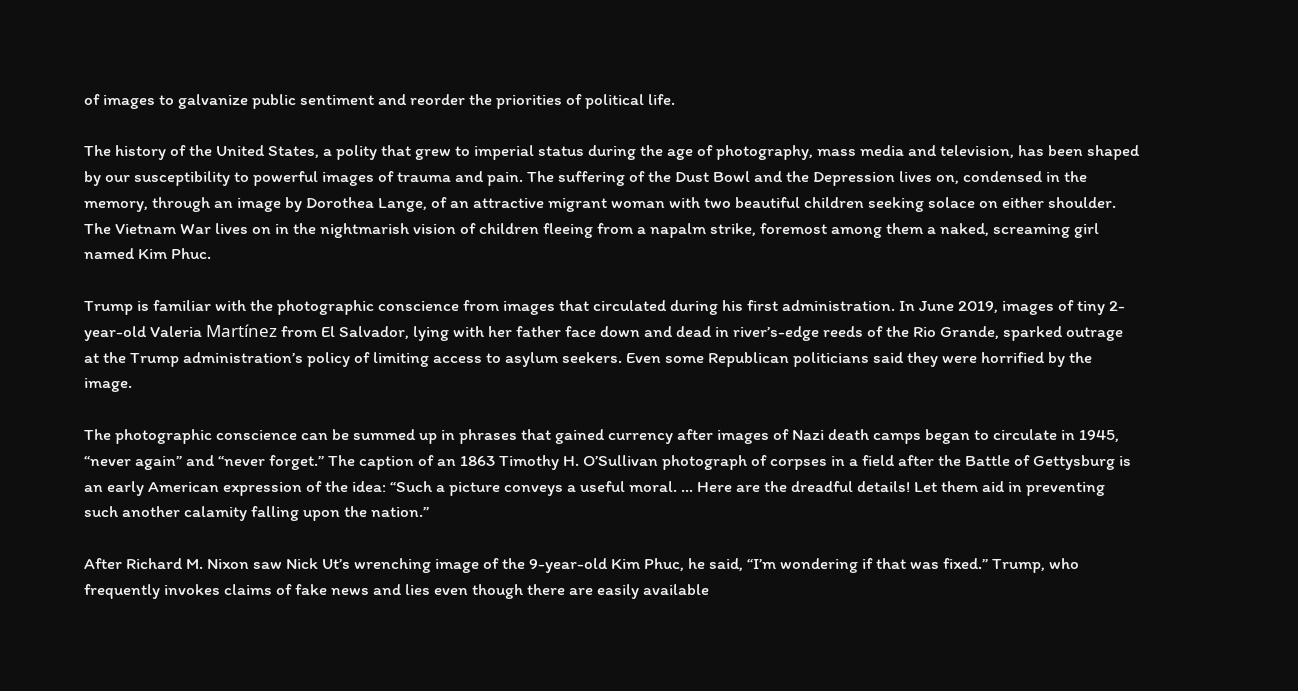of images to galvanize public sentiment and reorder the priorities of political life.

The history of the United States, a polity that grew to imperial status during the age of photography, mass media and television, has been shaped by our susceptibility to powerful images of trauma and pain. The suffering of the Dust Bowl and the Depression lives on, condensed in the memory, through an image by Dorothea Lange, of an attractive migrant woman with two beautiful children seeking solace on either shoulder. The Vietnam War lives on in the nightmarish vision of children fleeing from a napalm strike, foremost among them a naked, screaming girl named Kim Phuc.

Trump is familiar with the photographic conscience from images that circulated during his first administration. In June 2019, images of tiny 2-year-old Valeria Martínez from El Salvador, lying with her father face down and dead in river’s-edge reeds of the Rio Grande, sparked outrage at the Trump administration’s policy of limiting access to asylum seekers. Even some Republican politicians said they were horrified by the image.

The photographic conscience can be summed up in phrases that gained currency after images of Nazi death camps began to circulate in 1945, “never again” and “never forget.” The caption of an 1863 Timothy H. O’Sullivan photograph of corpses in a field after the Battle of Gettysburg is an early American expression of the idea: “Such a picture conveys a useful moral. … Here are the dreadful details! Let them aid in preventing such another calamity falling upon the nation.”

After Richard M. Nixon saw Nick Ut’s wrenching image of the 9-year-old Kim Phuc, he said, “I’m wondering if that was fixed.” Trump, who frequently invokes claims of fake news and lies even though there are easily available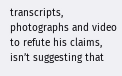transcripts, photographs and video to refute his claims, isn’t suggesting that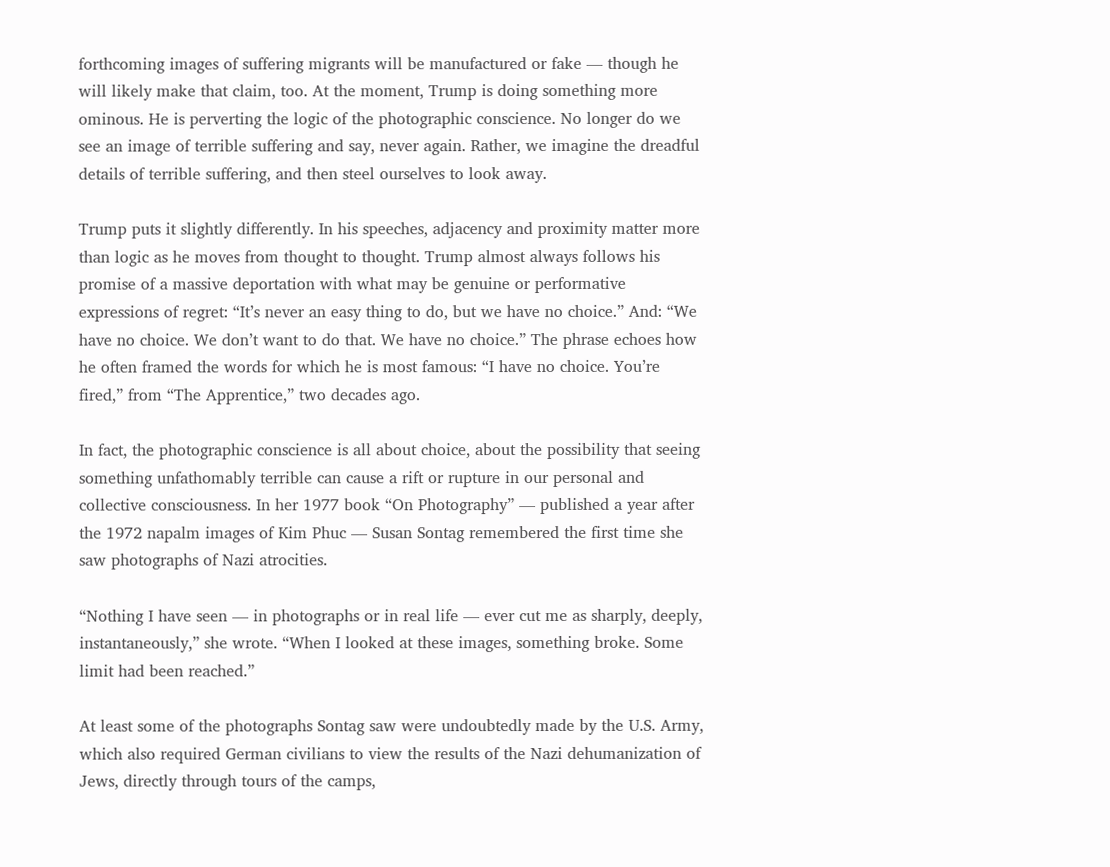forthcoming images of suffering migrants will be manufactured or fake — though he will likely make that claim, too. At the moment, Trump is doing something more ominous. He is perverting the logic of the photographic conscience. No longer do we see an image of terrible suffering and say, never again. Rather, we imagine the dreadful details of terrible suffering, and then steel ourselves to look away.

Trump puts it slightly differently. In his speeches, adjacency and proximity matter more than logic as he moves from thought to thought. Trump almost always follows his promise of a massive deportation with what may be genuine or performative expressions of regret: “It’s never an easy thing to do, but we have no choice.” And: “We have no choice. We don’t want to do that. We have no choice.” The phrase echoes how he often framed the words for which he is most famous: “I have no choice. You’re fired,” from “The Apprentice,” two decades ago.

In fact, the photographic conscience is all about choice, about the possibility that seeing something unfathomably terrible can cause a rift or rupture in our personal and collective consciousness. In her 1977 book “On Photography” — published a year after the 1972 napalm images of Kim Phuc — Susan Sontag remembered the first time she saw photographs of Nazi atrocities.

“Nothing I have seen — in photographs or in real life — ever cut me as sharply, deeply, instantaneously,” she wrote. “When I looked at these images, something broke. Some limit had been reached.”

At least some of the photographs Sontag saw were undoubtedly made by the U.S. Army, which also required German civilians to view the results of the Nazi dehumanization of Jews, directly through tours of the camps,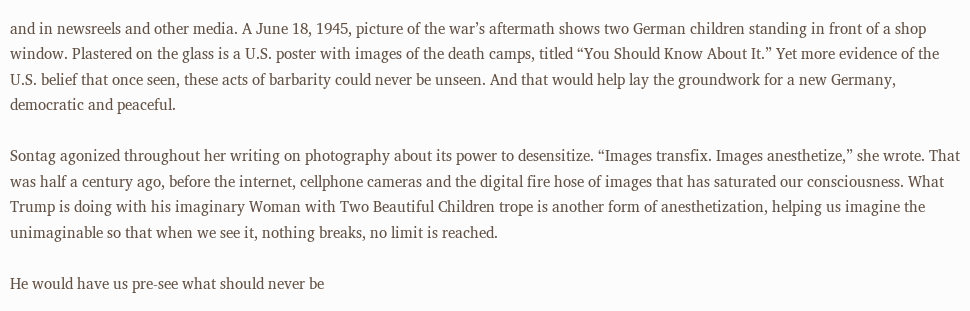and in newsreels and other media. A June 18, 1945, picture of the war’s aftermath shows two German children standing in front of a shop window. Plastered on the glass is a U.S. poster with images of the death camps, titled “You Should Know About It.” Yet more evidence of the U.S. belief that once seen, these acts of barbarity could never be unseen. And that would help lay the groundwork for a new Germany, democratic and peaceful.

Sontag agonized throughout her writing on photography about its power to desensitize. “Images transfix. Images anesthetize,” she wrote. That was half a century ago, before the internet, cellphone cameras and the digital fire hose of images that has saturated our consciousness. What Trump is doing with his imaginary Woman with Two Beautiful Children trope is another form of anesthetization, helping us imagine the unimaginable so that when we see it, nothing breaks, no limit is reached.

He would have us pre-see what should never be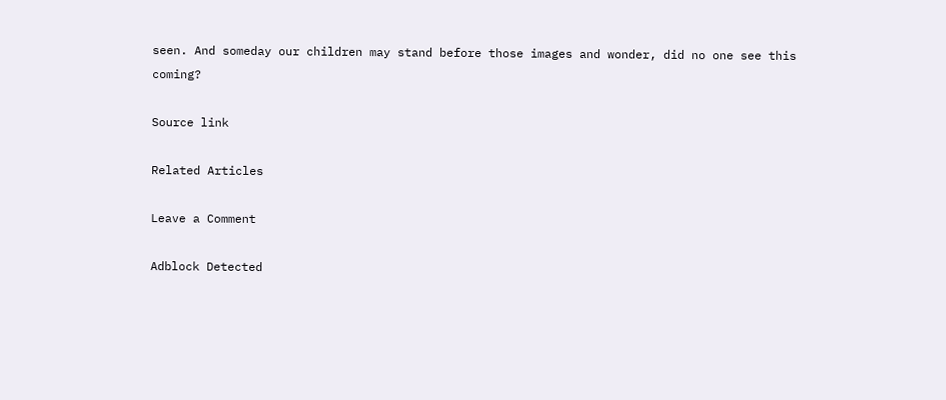seen. And someday our children may stand before those images and wonder, did no one see this coming?

Source link

Related Articles

Leave a Comment

Adblock Detected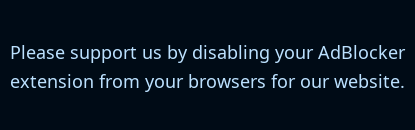Please support us by disabling your AdBlocker extension from your browsers for our website.